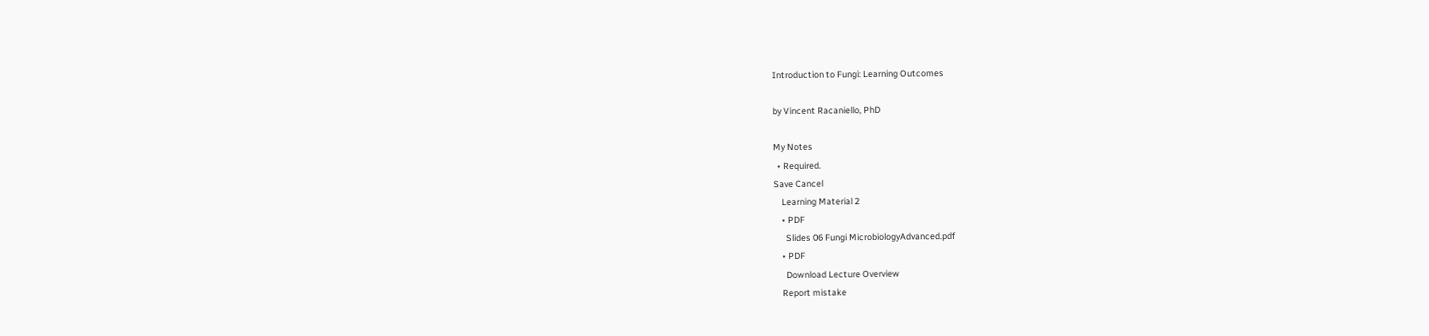Introduction to Fungi: Learning Outcomes

by Vincent Racaniello, PhD

My Notes
  • Required.
Save Cancel
    Learning Material 2
    • PDF
      Slides 06 Fungi MicrobiologyAdvanced.pdf
    • PDF
      Download Lecture Overview
    Report mistake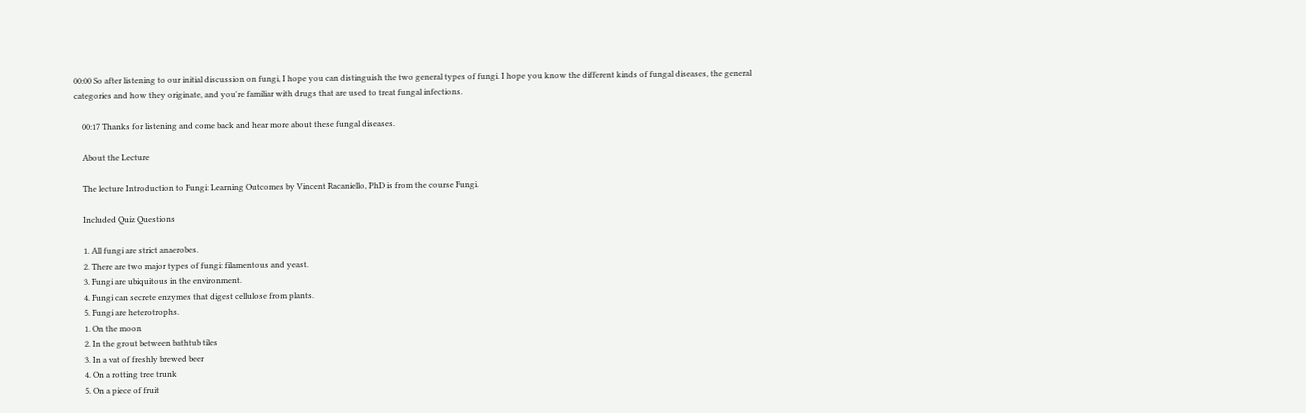00:00 So after listening to our initial discussion on fungi, I hope you can distinguish the two general types of fungi. I hope you know the different kinds of fungal diseases, the general categories and how they originate, and you're familiar with drugs that are used to treat fungal infections.

    00:17 Thanks for listening and come back and hear more about these fungal diseases.

    About the Lecture

    The lecture Introduction to Fungi: Learning Outcomes by Vincent Racaniello, PhD is from the course Fungi.

    Included Quiz Questions

    1. All fungi are strict anaerobes.
    2. There are two major types of fungi: filamentous and yeast.
    3. Fungi are ubiquitous in the environment.
    4. Fungi can secrete enzymes that digest cellulose from plants.
    5. Fungi are heterotrophs.
    1. On the moon
    2. In the grout between bathtub tiles
    3. In a vat of freshly brewed beer
    4. On a rotting tree trunk
    5. On a piece of fruit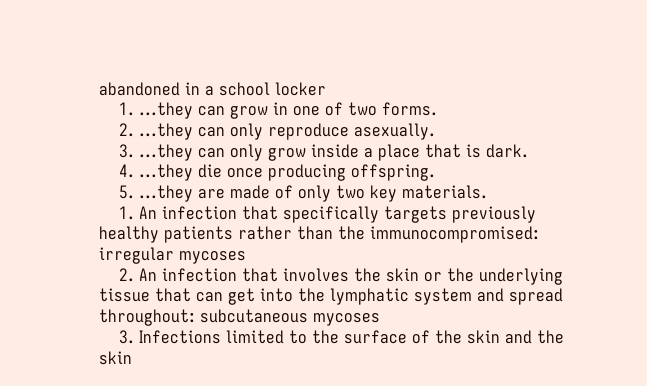abandoned in a school locker
    1. ...they can grow in one of two forms.
    2. ...they can only reproduce asexually.
    3. ...they can only grow inside a place that is dark.
    4. ...they die once producing offspring.
    5. ...they are made of only two key materials.
    1. An infection that specifically targets previously healthy patients rather than the immunocompromised: irregular mycoses
    2. An infection that involves the skin or the underlying tissue that can get into the lymphatic system and spread throughout: subcutaneous mycoses
    3. Infections limited to the surface of the skin and the skin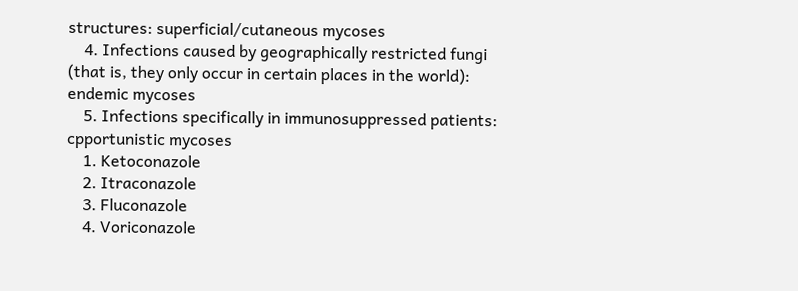structures: superficial/cutaneous mycoses
    4. Infections caused by geographically restricted fungi (that is, they only occur in certain places in the world): endemic mycoses
    5. Infections specifically in immunosuppressed patients: cpportunistic mycoses
    1. Ketoconazole
    2. Itraconazole
    3. Fluconazole
    4. Voriconazole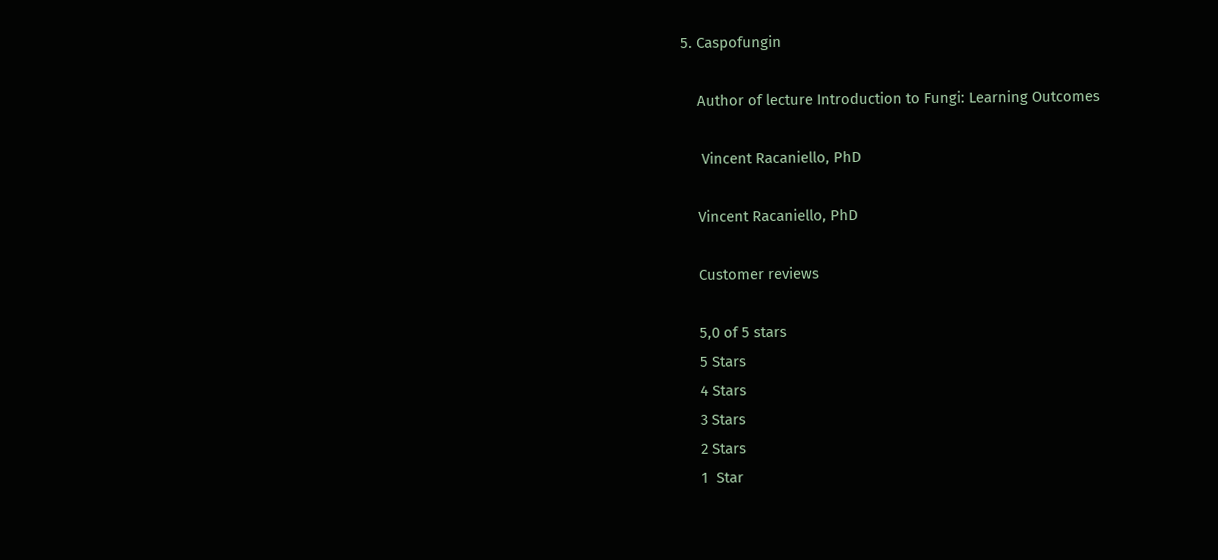5. Caspofungin

    Author of lecture Introduction to Fungi: Learning Outcomes

     Vincent Racaniello, PhD

    Vincent Racaniello, PhD

    Customer reviews

    5,0 of 5 stars
    5 Stars
    4 Stars
    3 Stars
    2 Stars
    1  Star